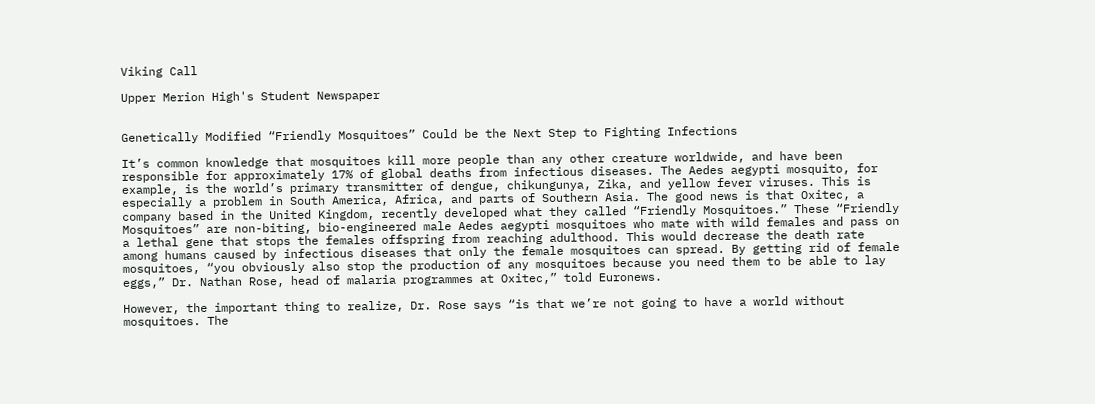Viking Call

Upper Merion High's Student Newspaper


Genetically Modified “Friendly Mosquitoes” Could be the Next Step to Fighting Infections

It’s common knowledge that mosquitoes kill more people than any other creature worldwide, and have been responsible for approximately 17% of global deaths from infectious diseases. The Aedes aegypti mosquito, for example, is the world’s primary transmitter of dengue, chikungunya, Zika, and yellow fever viruses. This is especially a problem in South America, Africa, and parts of Southern Asia. The good news is that Oxitec, a company based in the United Kingdom, recently developed what they called “Friendly Mosquitoes.” These “Friendly Mosquitoes” are non-biting, bio-engineered male Aedes aegypti mosquitoes who mate with wild females and pass on a lethal gene that stops the females offspring from reaching adulthood. This would decrease the death rate among humans caused by infectious diseases that only the female mosquitoes can spread. By getting rid of female mosquitoes, “you obviously also stop the production of any mosquitoes because you need them to be able to lay eggs,” Dr. Nathan Rose, head of malaria programmes at Oxitec,” told Euronews.

However, the important thing to realize, Dr. Rose says “is that we’re not going to have a world without mosquitoes. The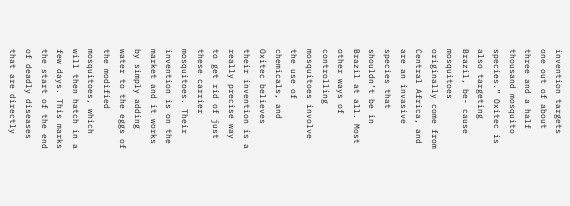invention targets one out of about three and a half thousand mosquito species.” Oxitec is also targeting Brazil, be- cause mosquitoes originally come from Central Africa, and are an invasive species that shouldn’t be in Brazil at all. Most other ways of controlling mosquitoes involve the use of chemicals, and Oxitec believes their invention is a really precise way to get rid of just these carrier mosquitoes. Their invention is on the market and it works by simply adding water to the eggs of the modified mosquitoes, which will then hatch in a few days. This marks the start of the end of deadly diseases that are directly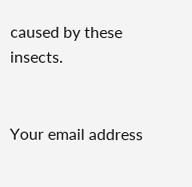caused by these insects.


Your email address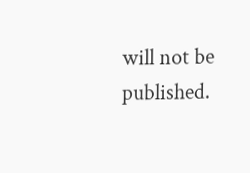will not be published.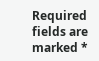Required fields are marked *